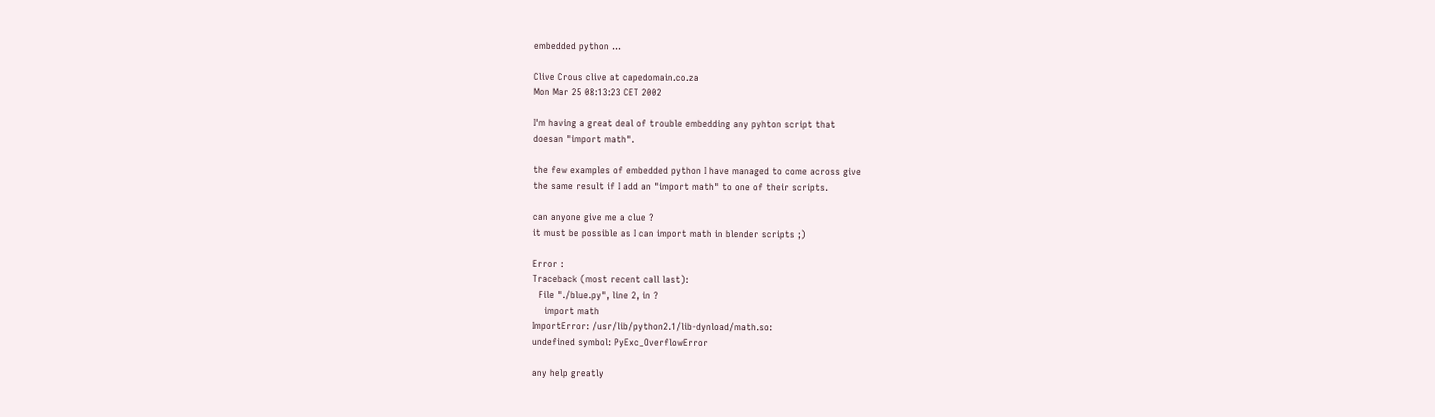embedded python ...

Clive Crous clive at capedomain.co.za
Mon Mar 25 08:13:23 CET 2002

I'm having a great deal of trouble embedding any pyhton script that
doesan "import math".

the few examples of embedded python I have managed to come across give
the same result if I add an "import math" to one of their scripts.

can anyone give me a clue ?
it must be possible as I can import math in blender scripts ;)

Error :
Traceback (most recent call last):
  File "./blue.py", line 2, in ?
    import math
ImportError: /usr/lib/python2.1/lib-dynload/math.so:
undefined symbol: PyExc_OverflowError

any help greatly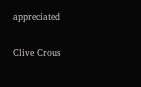appreciated

Clive Crous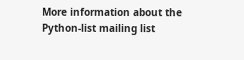More information about the Python-list mailing list